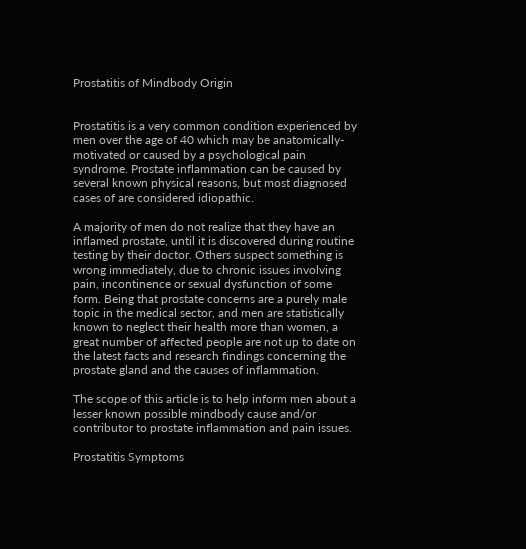Prostatitis of Mindbody Origin


Prostatitis is a very common condition experienced by men over the age of 40 which may be anatomically-motivated or caused by a psychological pain syndrome. Prostate inflammation can be caused by several known physical reasons, but most diagnosed cases of are considered idiopathic.

A majority of men do not realize that they have an inflamed prostate, until it is discovered during routine testing by their doctor. Others suspect something is wrong immediately, due to chronic issues involving pain, incontinence or sexual dysfunction of some form. Being that prostate concerns are a purely male topic in the medical sector, and men are statistically known to neglect their health more than women, a great number of affected people are not up to date on the latest facts and research findings concerning the prostate gland and the causes of inflammation.

The scope of this article is to help inform men about a lesser known possible mindbody cause and/or contributor to prostate inflammation and pain issues.

Prostatitis Symptoms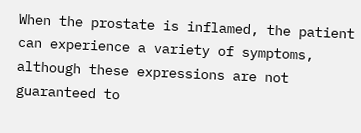When the prostate is inflamed, the patient can experience a variety of symptoms, although these expressions are not guaranteed to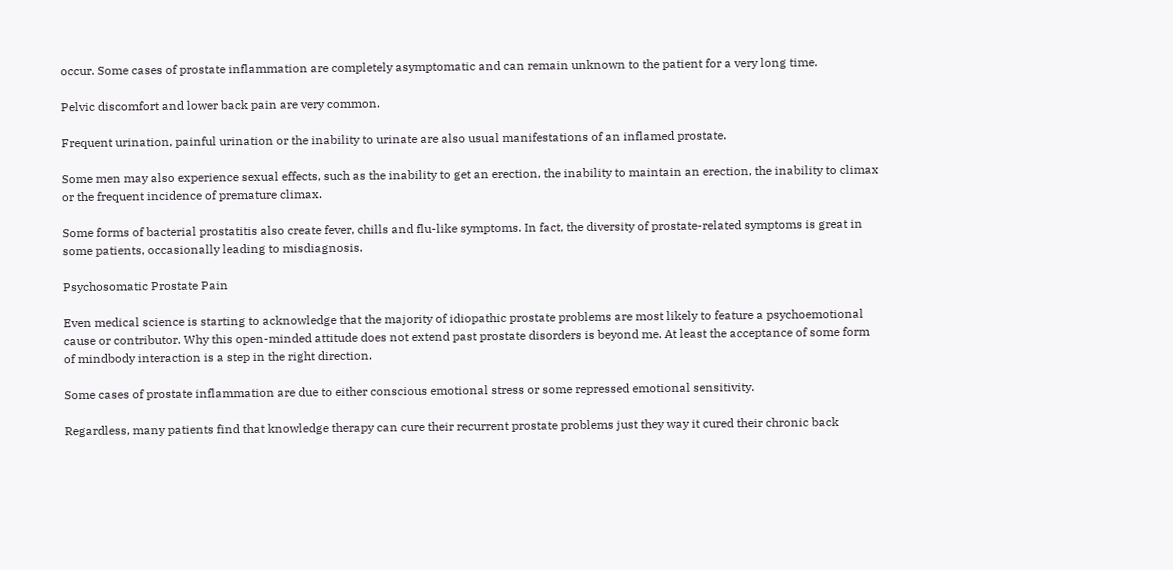occur. Some cases of prostate inflammation are completely asymptomatic and can remain unknown to the patient for a very long time.

Pelvic discomfort and lower back pain are very common.

Frequent urination, painful urination or the inability to urinate are also usual manifestations of an inflamed prostate.

Some men may also experience sexual effects, such as the inability to get an erection, the inability to maintain an erection, the inability to climax or the frequent incidence of premature climax.

Some forms of bacterial prostatitis also create fever, chills and flu-like symptoms. In fact, the diversity of prostate-related symptoms is great in some patients, occasionally leading to misdiagnosis.

Psychosomatic Prostate Pain

Even medical science is starting to acknowledge that the majority of idiopathic prostate problems are most likely to feature a psychoemotional cause or contributor. Why this open-minded attitude does not extend past prostate disorders is beyond me. At least the acceptance of some form of mindbody interaction is a step in the right direction.

Some cases of prostate inflammation are due to either conscious emotional stress or some repressed emotional sensitivity.

Regardless, many patients find that knowledge therapy can cure their recurrent prostate problems just they way it cured their chronic back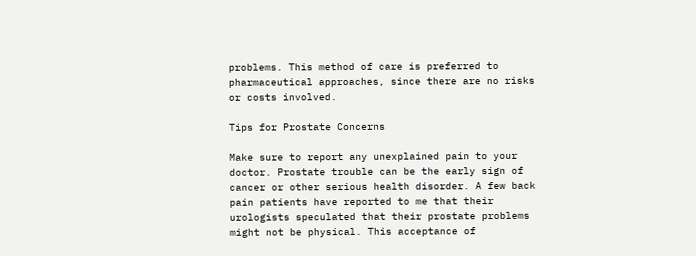problems. This method of care is preferred to pharmaceutical approaches, since there are no risks or costs involved.

Tips for Prostate Concerns

Make sure to report any unexplained pain to your doctor. Prostate trouble can be the early sign of cancer or other serious health disorder. A few back pain patients have reported to me that their urologists speculated that their prostate problems might not be physical. This acceptance of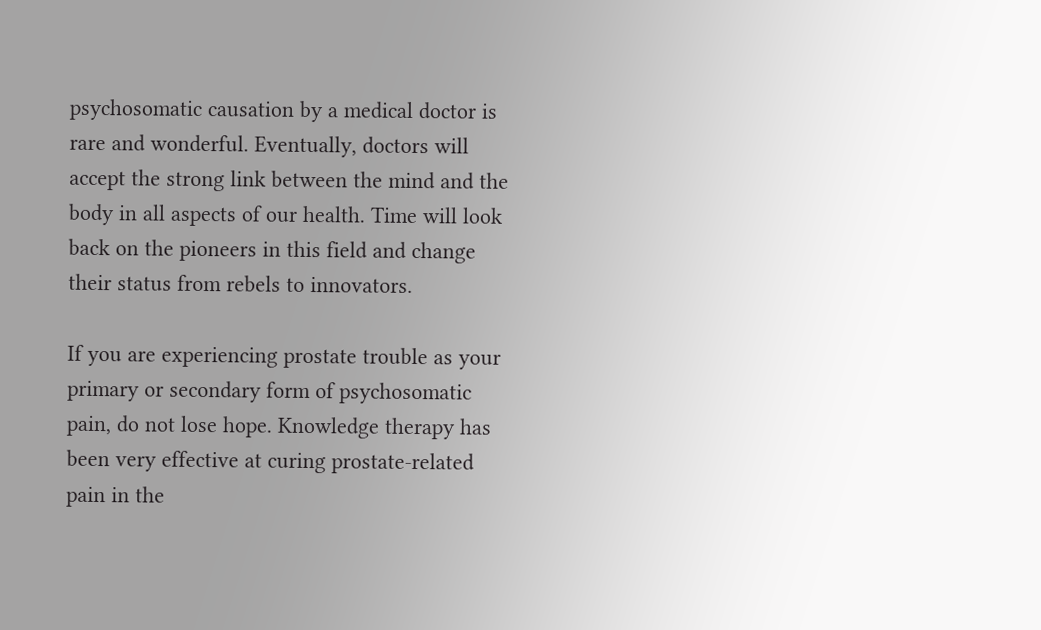psychosomatic causation by a medical doctor is rare and wonderful. Eventually, doctors will accept the strong link between the mind and the body in all aspects of our health. Time will look back on the pioneers in this field and change their status from rebels to innovators.

If you are experiencing prostate trouble as your primary or secondary form of psychosomatic pain, do not lose hope. Knowledge therapy has been very effective at curing prostate-related pain in the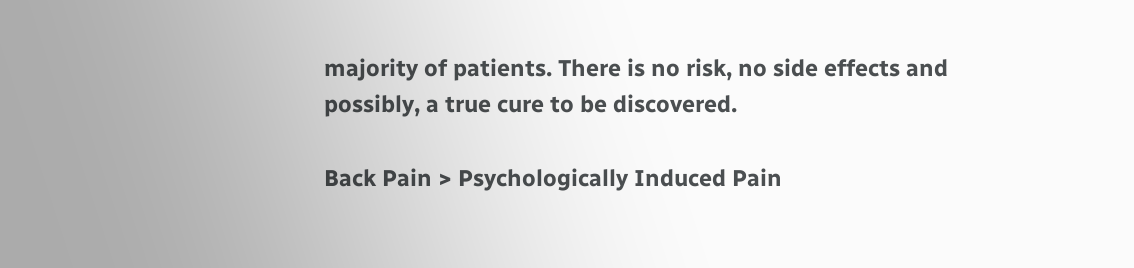majority of patients. There is no risk, no side effects and possibly, a true cure to be discovered.

Back Pain > Psychologically Induced Pain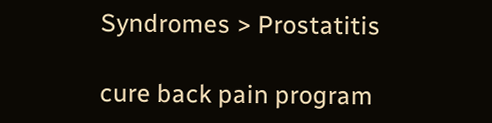Syndromes > Prostatitis

cure back pain program